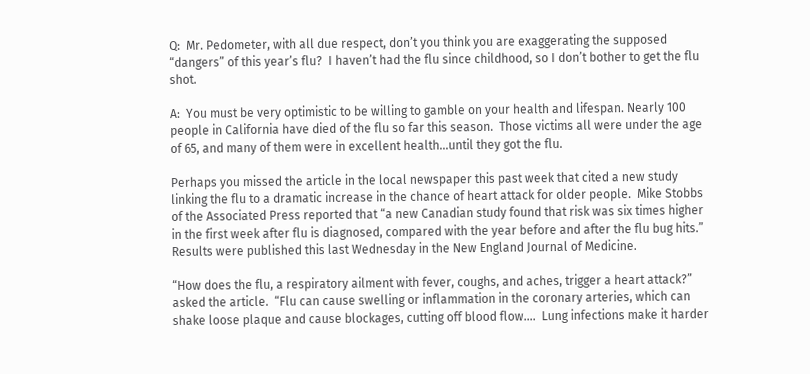Q:  Mr. Pedometer, with all due respect, don’t you think you are exaggerating the supposed “dangers” of this year’s flu?  I haven’t had the flu since childhood, so I don’t bother to get the flu shot.

A:  You must be very optimistic to be willing to gamble on your health and lifespan. Nearly 100 people in California have died of the flu so far this season.  Those victims all were under the age of 65, and many of them were in excellent health…until they got the flu.

Perhaps you missed the article in the local newspaper this past week that cited a new study linking the flu to a dramatic increase in the chance of heart attack for older people.  Mike Stobbs of the Associated Press reported that “a new Canadian study found that risk was six times higher in the first week after flu is diagnosed, compared with the year before and after the flu bug hits.”  Results were published this last Wednesday in the New England Journal of Medicine.

“How does the flu, a respiratory ailment with fever, coughs, and aches, trigger a heart attack?” asked the article.  “Flu can cause swelling or inflammation in the coronary arteries, which can shake loose plaque and cause blockages, cutting off blood flow….  Lung infections make it harder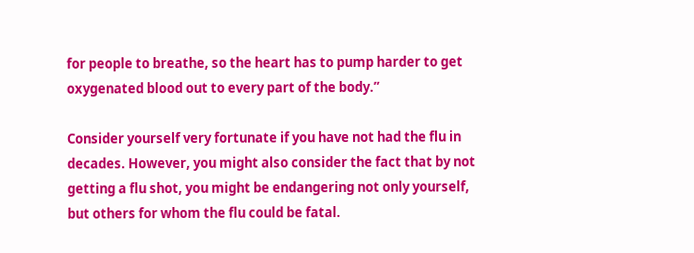for people to breathe, so the heart has to pump harder to get oxygenated blood out to every part of the body.”

Consider yourself very fortunate if you have not had the flu in decades. However, you might also consider the fact that by not getting a flu shot, you might be endangering not only yourself, but others for whom the flu could be fatal.